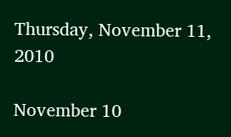Thursday, November 11, 2010

November 10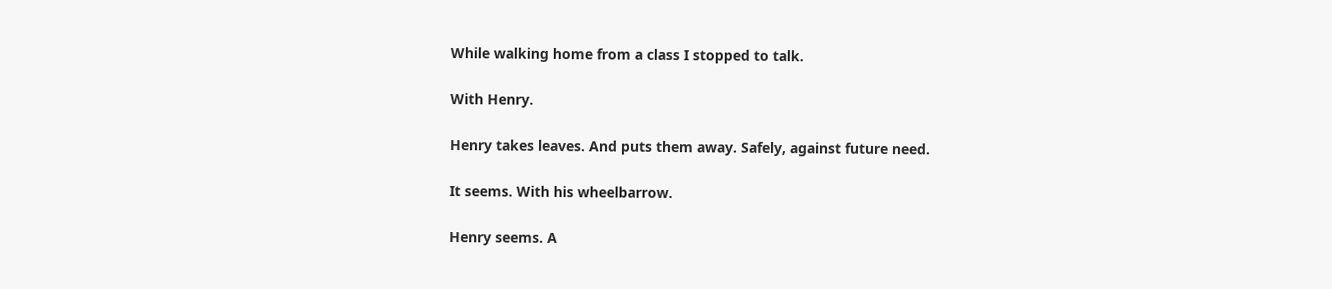While walking home from a class I stopped to talk.

With Henry.

Henry takes leaves. And puts them away. Safely, against future need.

It seems. With his wheelbarrow.

Henry seems. A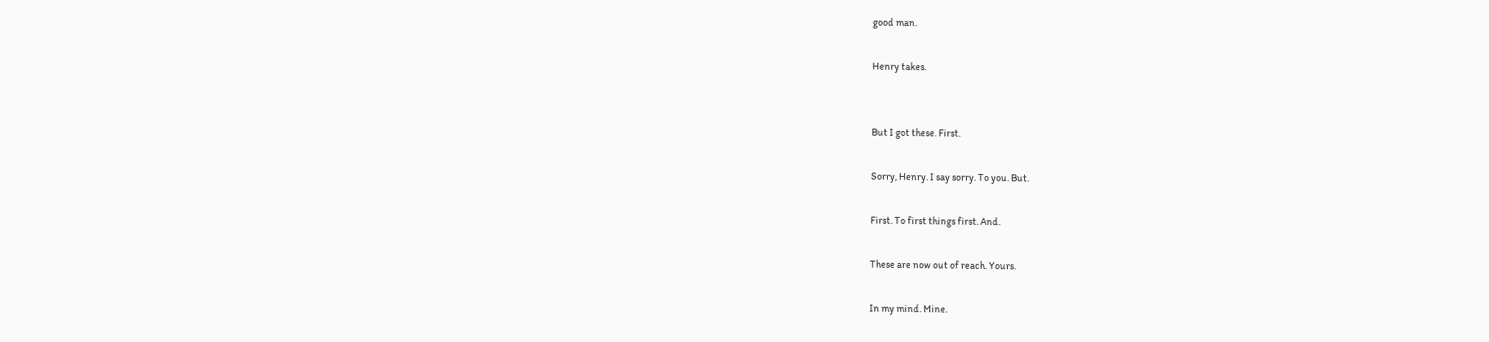good man.

Henry takes.


But I got these. First.

Sorry, Henry. I say sorry. To you. But.

First. To first things first. And.

These are now out of reach. Yours.

In my mind. Mine.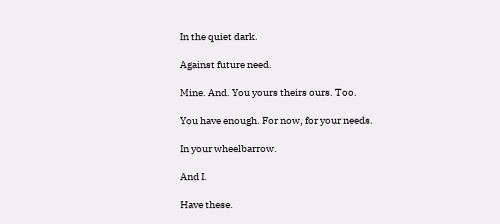In the quiet dark.

Against future need.

Mine. And. You yours theirs ours. Too.

You have enough. For now, for your needs.

In your wheelbarrow.

And I.

Have these.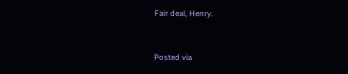Fair deal, Henry.


Posted via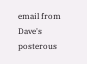email from Dave's posterous